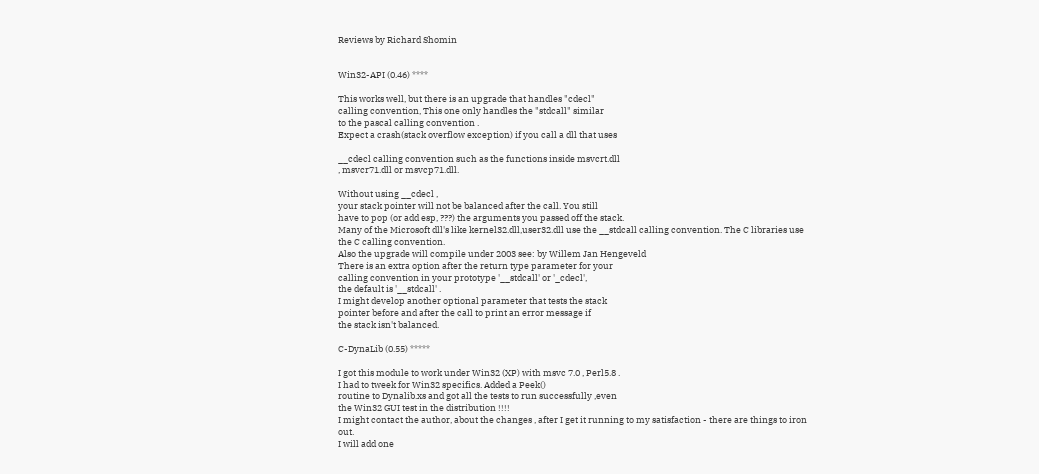Reviews by Richard Shomin


Win32-API (0.46) ****

This works well, but there is an upgrade that handles "cdecl"
calling convention, This one only handles the "stdcall" similar
to the pascal calling convention .
Expect a crash(stack overflow exception) if you call a dll that uses

__cdecl calling convention such as the functions inside msvcrt.dll
, msvcr71.dll or msvcp71.dll.

Without using __cdecl ,
your stack pointer will not be balanced after the call. You still
have to pop (or add esp, ???) the arguments you passed off the stack.
Many of the Microsoft dll's like kernel32.dll,user32.dll use the __stdcall calling convention. The C libraries use the C calling convention.
Also the upgrade will compile under 2003 see: by Willem Jan Hengeveld
There is an extra option after the return type parameter for your
calling convention in your prototype '__stdcall' or '_cdecl',
the default is '__stdcall' .
I might develop another optional parameter that tests the stack
pointer before and after the call to print an error message if
the stack isn't balanced.

C-DynaLib (0.55) *****

I got this module to work under Win32 (XP) with msvc 7.0 , Perl5.8 .
I had to tweek for Win32 specifics. Added a Peek()
routine to Dynalib.xs and got all the tests to run successfully ,even
the Win32 GUI test in the distribution !!!!
I might contact the author, about the changes , after I get it running to my satisfaction - there are things to iron out.
I will add one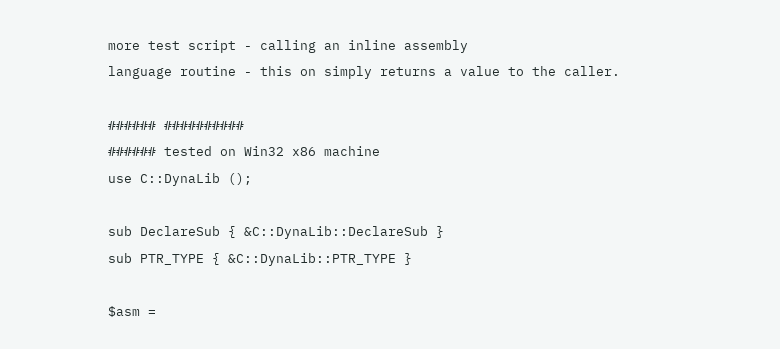more test script - calling an inline assembly
language routine - this on simply returns a value to the caller.

###### ##########
###### tested on Win32 x86 machine
use C::DynaLib ();

sub DeclareSub { &C::DynaLib::DeclareSub }
sub PTR_TYPE { &C::DynaLib::PTR_TYPE }

$asm =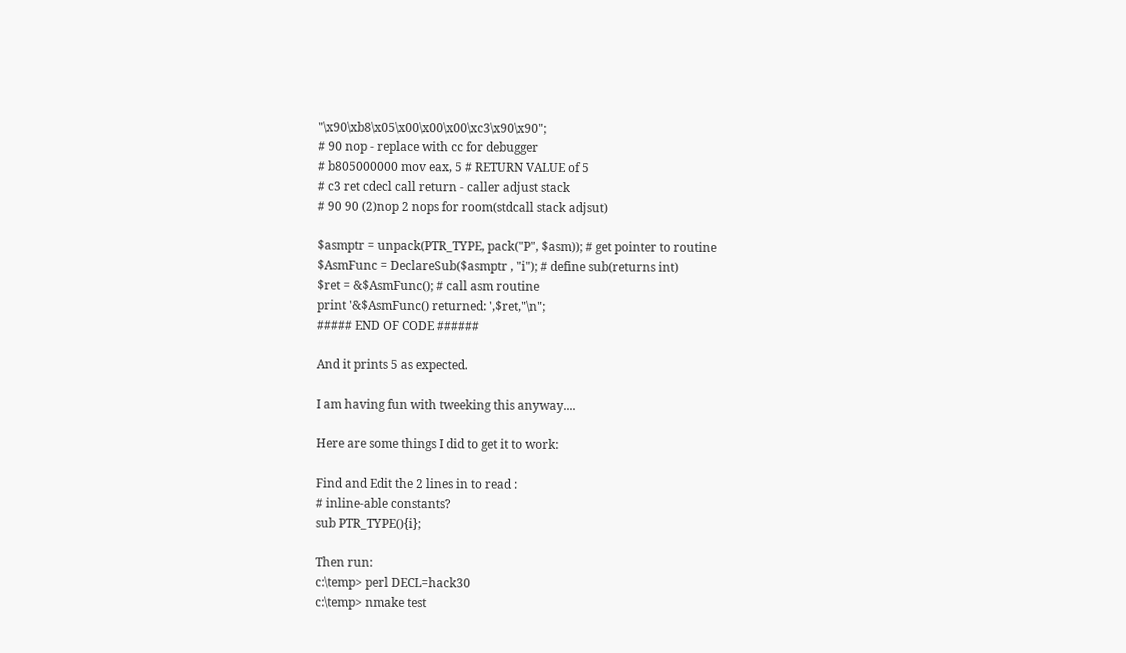"\x90\xb8\x05\x00\x00\x00\xc3\x90\x90";
# 90 nop - replace with cc for debugger
# b805000000 mov eax, 5 # RETURN VALUE of 5
# c3 ret cdecl call return - caller adjust stack
# 90 90 (2)nop 2 nops for room(stdcall stack adjsut)

$asmptr = unpack(PTR_TYPE, pack("P", $asm)); # get pointer to routine
$AsmFunc = DeclareSub($asmptr , "i"); # define sub(returns int)
$ret = &$AsmFunc(); # call asm routine
print '&$AsmFunc() returned: ',$ret,"\n";
##### END OF CODE ######

And it prints 5 as expected.

I am having fun with tweeking this anyway....

Here are some things I did to get it to work:

Find and Edit the 2 lines in to read :
# inline-able constants?
sub PTR_TYPE(){i};

Then run:
c:\temp> perl DECL=hack30
c:\temp> nmake test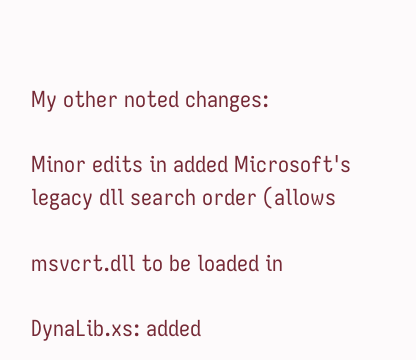My other noted changes:

Minor edits in added Microsoft's legacy dll search order (allows

msvcrt.dll to be loaded in

DynaLib.xs: added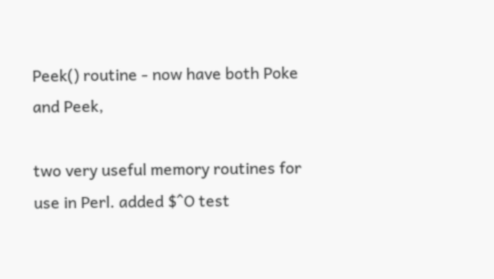Peek() routine - now have both Poke and Peek,

two very useful memory routines for use in Perl. added $^O test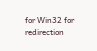for Win32 for redirection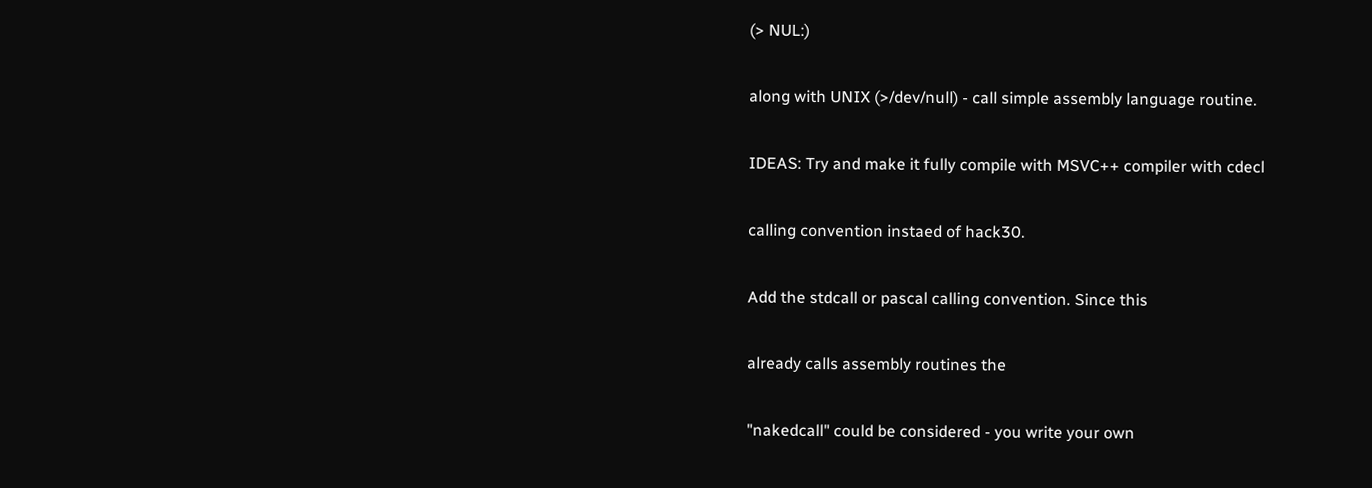(> NUL:)

along with UNIX (>/dev/null) - call simple assembly language routine.

IDEAS: Try and make it fully compile with MSVC++ compiler with cdecl

calling convention instaed of hack30.

Add the stdcall or pascal calling convention. Since this

already calls assembly routines the

"nakedcall" could be considered - you write your own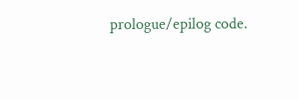prologue/epilog code.